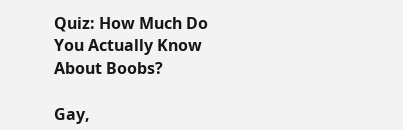Quiz: How Much Do You Actually Know About Boobs?

Gay,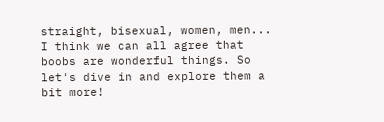straight, bisexual, women, men... I think we can all agree that boobs are wonderful things. So let's dive in and explore them a bit more!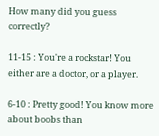How many did you guess correctly?

11-15 : You're a rockstar! You either are a doctor, or a player.

6-10 : Pretty good! You know more about boobs than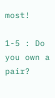most!

1-5 : Do you own a pair?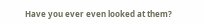Have you ever even looked at them?